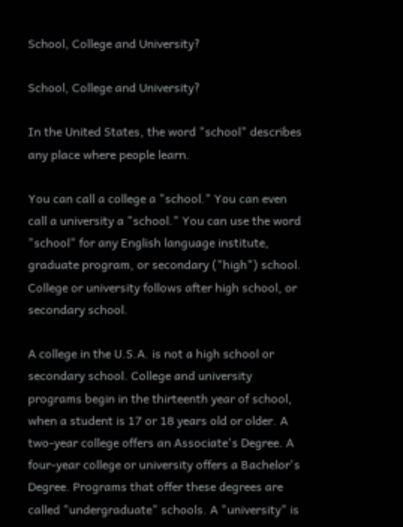School, College and University?

School, College and University?

In the United States, the word "school" describes any place where people learn.

You can call a college a "school." You can even call a university a "school." You can use the word "school" for any English language institute, graduate program, or secondary ("high") school. College or university follows after high school, or secondary school.

A college in the U.S.A. is not a high school or secondary school. College and university programs begin in the thirteenth year of school, when a student is 17 or 18 years old or older. A two-year college offers an Associate's Degree. A four-year college or university offers a Bachelor's Degree. Programs that offer these degrees are called "undergraduate" schools. A "university" is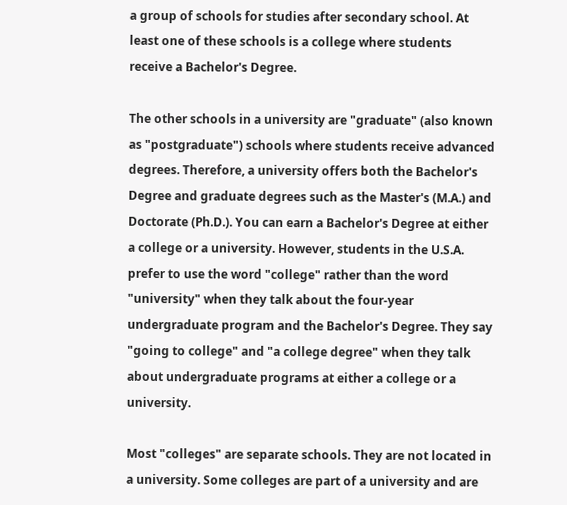a group of schools for studies after secondary school. At least one of these schools is a college where students receive a Bachelor's Degree.

The other schools in a university are "graduate" (also known as "postgraduate") schools where students receive advanced degrees. Therefore, a university offers both the Bachelor's Degree and graduate degrees such as the Master's (M.A.) and Doctorate (Ph.D.). You can earn a Bachelor's Degree at either a college or a university. However, students in the U.S.A. prefer to use the word "college" rather than the word "university" when they talk about the four-year undergraduate program and the Bachelor's Degree. They say "going to college" and "a college degree" when they talk about undergraduate programs at either a college or a university.

Most "colleges" are separate schools. They are not located in a university. Some colleges are part of a university and are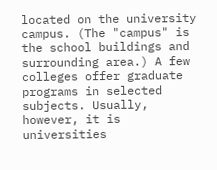located on the university campus. (The "campus" is the school buildings and surrounding area.) A few colleges offer graduate programs in selected subjects. Usually, however, it is universities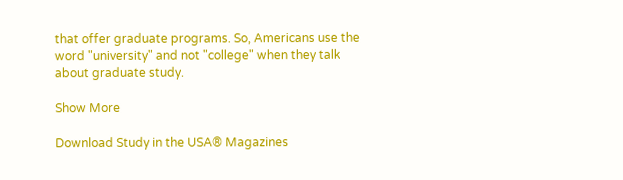that offer graduate programs. So, Americans use the word "university" and not "college" when they talk about graduate study.

Show More

Download Study in the USA® Magazines